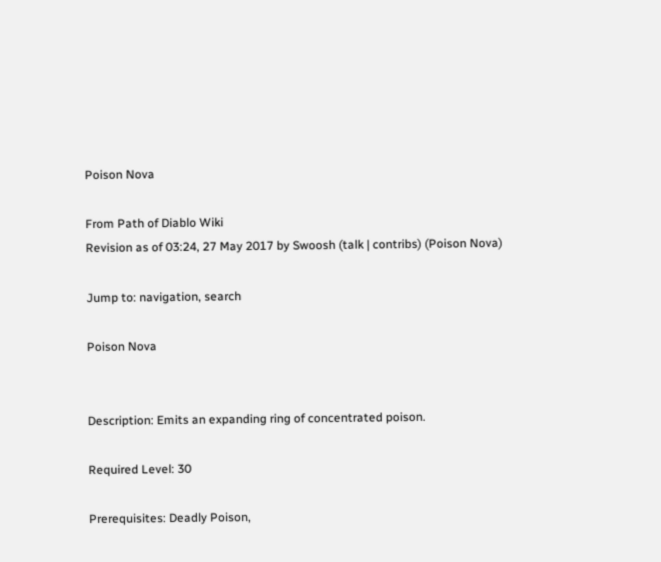Poison Nova

From Path of Diablo Wiki
Revision as of 03:24, 27 May 2017 by Swoosh (talk | contribs) (Poison Nova)

Jump to: navigation, search

Poison Nova


Description: Emits an expanding ring of concentrated poison.

Required Level: 30

Prerequisites: Deadly Poison,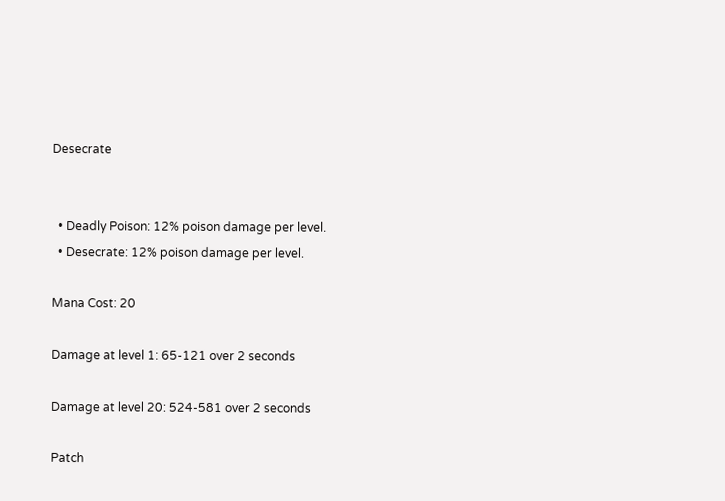Desecrate


  • Deadly Poison: 12% poison damage per level.
  • Desecrate: 12% poison damage per level.

Mana Cost: 20

Damage at level 1: 65-121 over 2 seconds

Damage at level 20: 524-581 over 2 seconds

Patch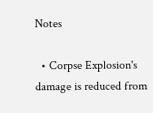Notes

  • Corpse Explosion's damage is reduced from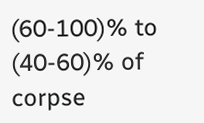(60-100)% to (40-60)% of corpse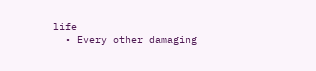life
  • Every other damaging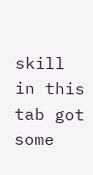skill in this tab got some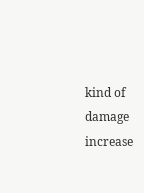kind of damage increase